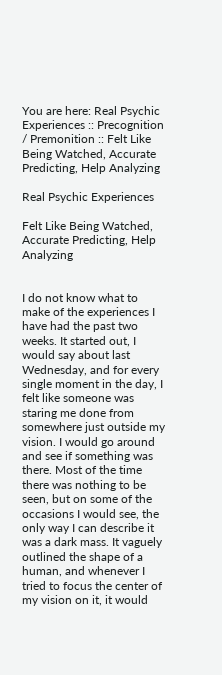You are here: Real Psychic Experiences :: Precognition / Premonition :: Felt Like Being Watched, Accurate Predicting, Help Analyzing

Real Psychic Experiences

Felt Like Being Watched, Accurate Predicting, Help Analyzing


I do not know what to make of the experiences I have had the past two weeks. It started out, I would say about last Wednesday, and for every single moment in the day, I felt like someone was staring me done from somewhere just outside my vision. I would go around and see if something was there. Most of the time there was nothing to be seen, but on some of the occasions I would see, the only way I can describe it was a dark mass. It vaguely outlined the shape of a human, and whenever I tried to focus the center of my vision on it, it would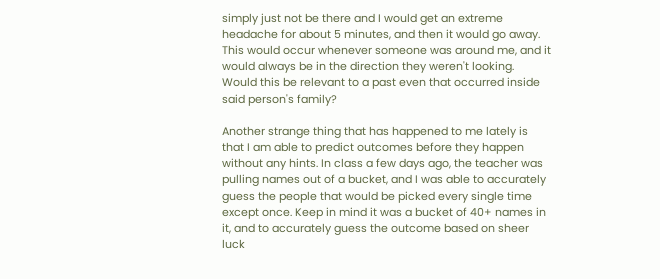simply just not be there and I would get an extreme headache for about 5 minutes, and then it would go away. This would occur whenever someone was around me, and it would always be in the direction they weren't looking. Would this be relevant to a past even that occurred inside said person's family?

Another strange thing that has happened to me lately is that I am able to predict outcomes before they happen without any hints. In class a few days ago, the teacher was pulling names out of a bucket, and I was able to accurately guess the people that would be picked every single time except once. Keep in mind it was a bucket of 40+ names in it, and to accurately guess the outcome based on sheer luck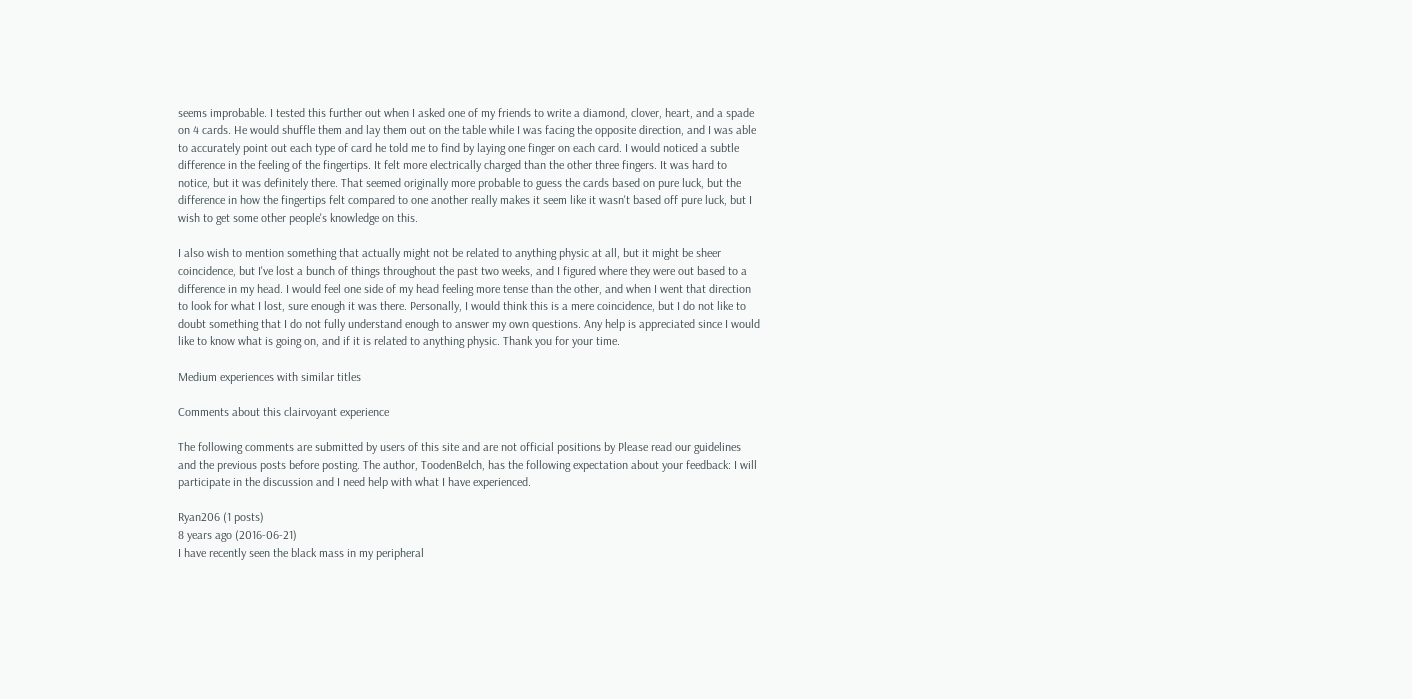seems improbable. I tested this further out when I asked one of my friends to write a diamond, clover, heart, and a spade on 4 cards. He would shuffle them and lay them out on the table while I was facing the opposite direction, and I was able to accurately point out each type of card he told me to find by laying one finger on each card. I would noticed a subtle difference in the feeling of the fingertips. It felt more electrically charged than the other three fingers. It was hard to notice, but it was definitely there. That seemed originally more probable to guess the cards based on pure luck, but the difference in how the fingertips felt compared to one another really makes it seem like it wasn't based off pure luck, but I wish to get some other people's knowledge on this.

I also wish to mention something that actually might not be related to anything physic at all, but it might be sheer coincidence, but I've lost a bunch of things throughout the past two weeks, and I figured where they were out based to a difference in my head. I would feel one side of my head feeling more tense than the other, and when I went that direction to look for what I lost, sure enough it was there. Personally, I would think this is a mere coincidence, but I do not like to doubt something that I do not fully understand enough to answer my own questions. Any help is appreciated since I would like to know what is going on, and if it is related to anything physic. Thank you for your time.

Medium experiences with similar titles

Comments about this clairvoyant experience

The following comments are submitted by users of this site and are not official positions by Please read our guidelines and the previous posts before posting. The author, ToodenBelch, has the following expectation about your feedback: I will participate in the discussion and I need help with what I have experienced.

Ryan206 (1 posts)
8 years ago (2016-06-21)
I have recently seen the black mass in my peripheral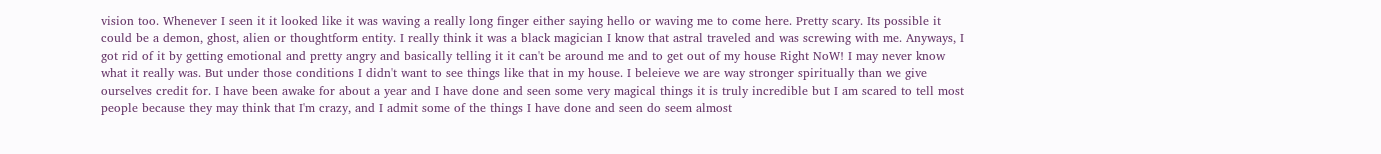vision too. Whenever I seen it it looked like it was waving a really long finger either saying hello or waving me to come here. Pretty scary. Its possible it could be a demon, ghost, alien or thoughtform entity. I really think it was a black magician I know that astral traveled and was screwing with me. Anyways, I got rid of it by getting emotional and pretty angry and basically telling it it can't be around me and to get out of my house Right NoW! I may never know what it really was. But under those conditions I didn't want to see things like that in my house. I beleieve we are way stronger spiritually than we give ourselves credit for. I have been awake for about a year and I have done and seen some very magical things it is truly incredible but I am scared to tell most people because they may think that I'm crazy, and I admit some of the things I have done and seen do seem almost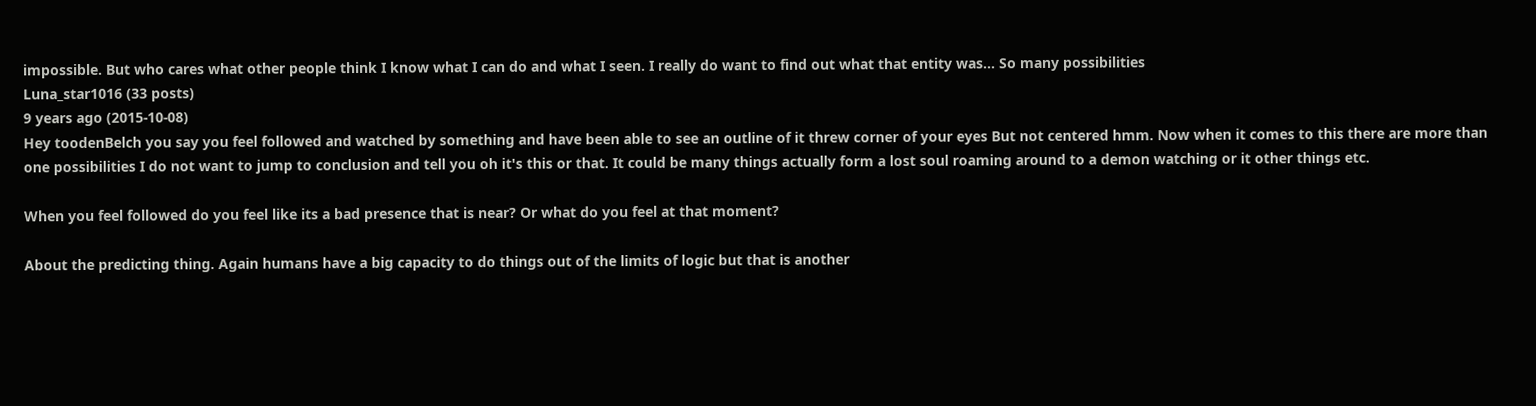impossible. But who cares what other people think I know what I can do and what I seen. I really do want to find out what that entity was... So many possibilities
Luna_star1016 (33 posts)
9 years ago (2015-10-08)
Hey toodenBelch you say you feel followed and watched by something and have been able to see an outline of it threw corner of your eyes But not centered hmm. Now when it comes to this there are more than one possibilities I do not want to jump to conclusion and tell you oh it's this or that. It could be many things actually form a lost soul roaming around to a demon watching or it other things etc.

When you feel followed do you feel like its a bad presence that is near? Or what do you feel at that moment?

About the predicting thing. Again humans have a big capacity to do things out of the limits of logic but that is another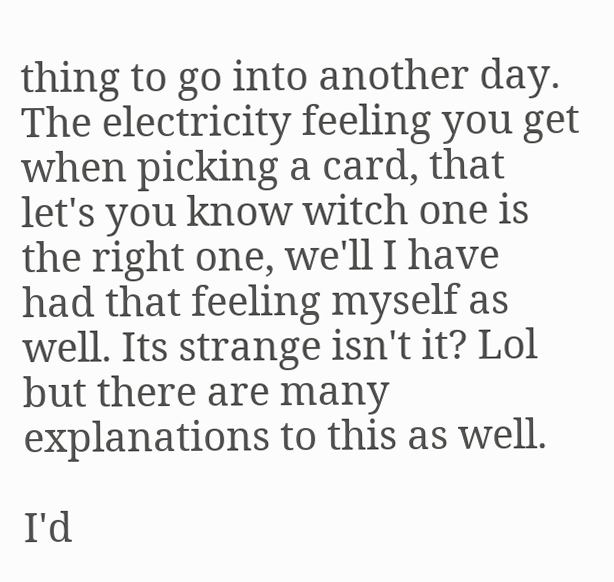thing to go into another day. The electricity feeling you get when picking a card, that let's you know witch one is the right one, we'll I have had that feeling myself as well. Its strange isn't it? Lol but there are many explanations to this as well.

I'd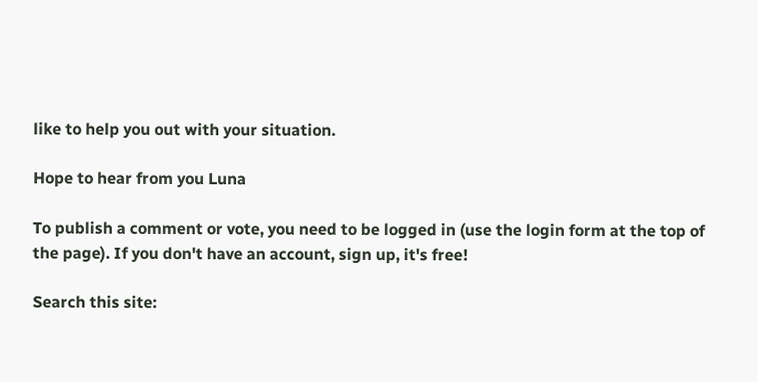like to help you out with your situation.

Hope to hear from you Luna

To publish a comment or vote, you need to be logged in (use the login form at the top of the page). If you don't have an account, sign up, it's free!

Search this site: